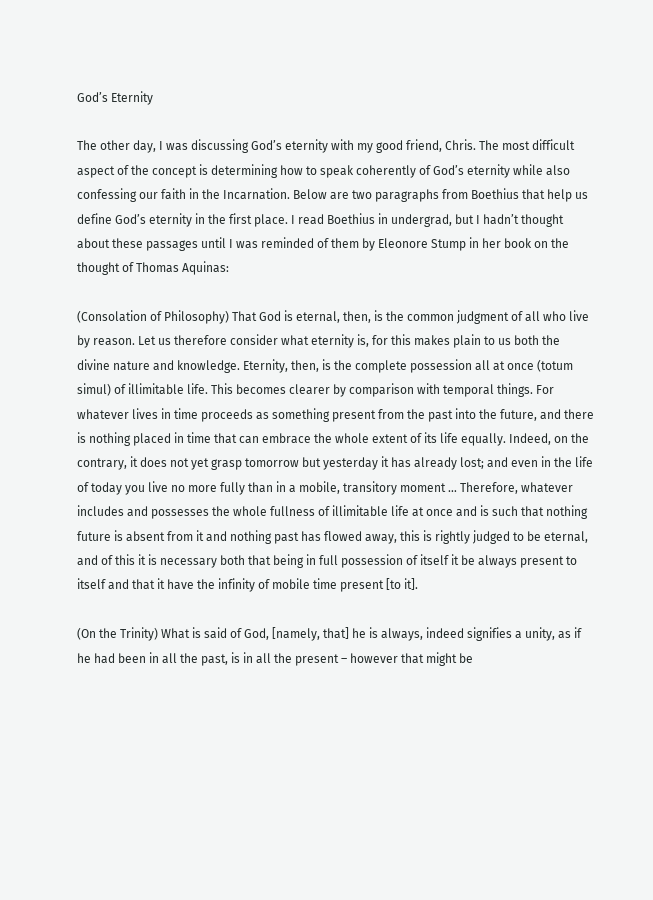God’s Eternity

The other day, I was discussing God’s eternity with my good friend, Chris. The most difficult aspect of the concept is determining how to speak coherently of God’s eternity while also confessing our faith in the Incarnation. Below are two paragraphs from Boethius that help us define God’s eternity in the first place. I read Boethius in undergrad, but I hadn’t thought about these passages until I was reminded of them by Eleonore Stump in her book on the thought of Thomas Aquinas:

(Consolation of Philosophy) That God is eternal, then, is the common judgment of all who live by reason. Let us therefore consider what eternity is, for this makes plain to us both the divine nature and knowledge. Eternity, then, is the complete possession all at once (totum simul) of illimitable life. This becomes clearer by comparison with temporal things. For whatever lives in time proceeds as something present from the past into the future, and there is nothing placed in time that can embrace the whole extent of its life equally. Indeed, on the contrary, it does not yet grasp tomorrow but yesterday it has already lost; and even in the life of today you live no more fully than in a mobile, transitory moment … Therefore, whatever includes and possesses the whole fullness of illimitable life at once and is such that nothing future is absent from it and nothing past has flowed away, this is rightly judged to be eternal, and of this it is necessary both that being in full possession of itself it be always present to itself and that it have the infinity of mobile time present [to it].

(On the Trinity) What is said of God, [namely, that] he is always, indeed signifies a unity, as if he had been in all the past, is in all the present – however that might be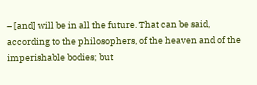– [and] will be in all the future. That can be said, according to the philosophers, of the heaven and of the imperishable bodies; but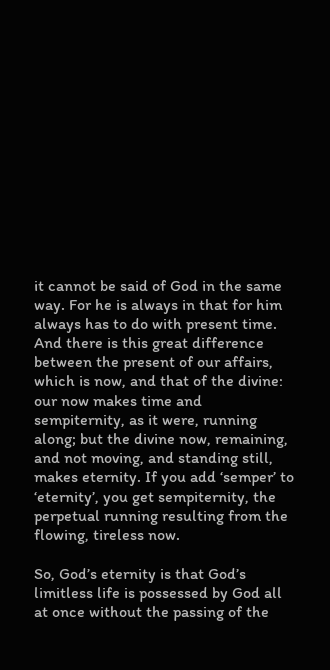it cannot be said of God in the same way. For he is always in that for him always has to do with present time. And there is this great difference between the present of our affairs, which is now, and that of the divine: our now makes time and sempiternity, as it were, running along; but the divine now, remaining, and not moving, and standing still, makes eternity. If you add ‘semper’ to ‘eternity’, you get sempiternity, the perpetual running resulting from the flowing, tireless now.

So, God’s eternity is that God’s limitless life is possessed by God all at once without the passing of the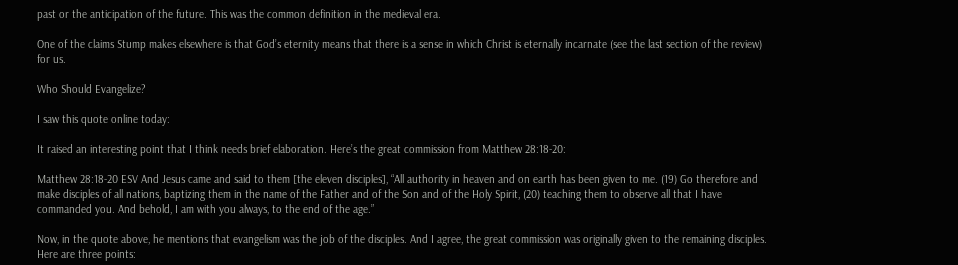past or the anticipation of the future. This was the common definition in the medieval era.

One of the claims Stump makes elsewhere is that God’s eternity means that there is a sense in which Christ is eternally incarnate (see the last section of the review) for us.

Who Should Evangelize?

I saw this quote online today:

It raised an interesting point that I think needs brief elaboration. Here’s the great commission from Matthew 28:18-20:

Matthew 28:18-20 ESV And Jesus came and said to them [the eleven disciples], “All authority in heaven and on earth has been given to me. (19) Go therefore and make disciples of all nations, baptizing them in the name of the Father and of the Son and of the Holy Spirit, (20) teaching them to observe all that I have commanded you. And behold, I am with you always, to the end of the age.”

Now, in the quote above, he mentions that evangelism was the job of the disciples. And I agree, the great commission was originally given to the remaining disciples. Here are three points: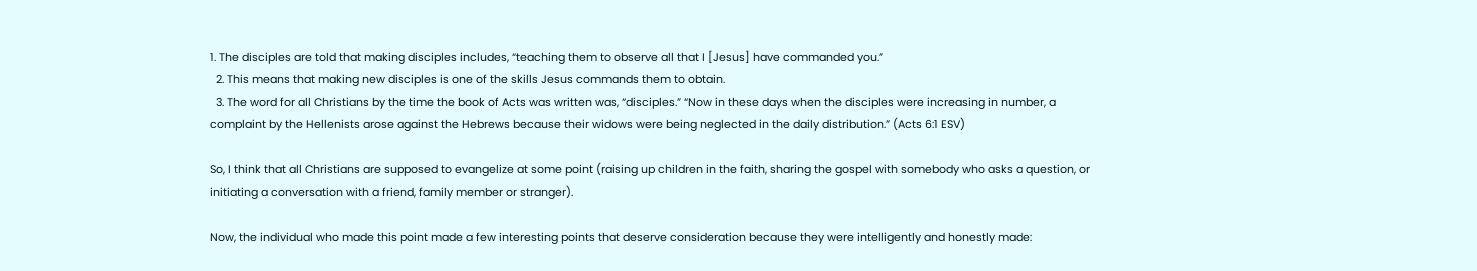1. The disciples are told that making disciples includes, “teaching them to observe all that I [Jesus] have commanded you.”
  2. This means that making new disciples is one of the skills Jesus commands them to obtain.
  3. The word for all Christians by the time the book of Acts was written was, “disciples.” “Now in these days when the disciples were increasing in number, a complaint by the Hellenists arose against the Hebrews because their widows were being neglected in the daily distribution.” (Acts 6:1 ESV)

So, I think that all Christians are supposed to evangelize at some point (raising up children in the faith, sharing the gospel with somebody who asks a question, or initiating a conversation with a friend, family member or stranger).

Now, the individual who made this point made a few interesting points that deserve consideration because they were intelligently and honestly made: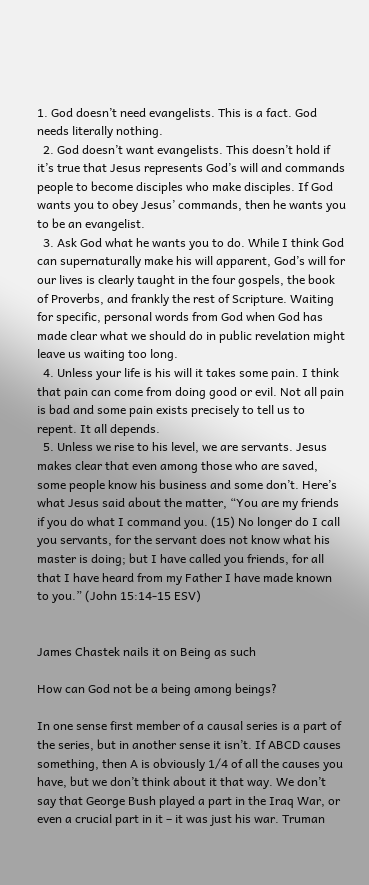1. God doesn’t need evangelists. This is a fact. God needs literally nothing.
  2. God doesn’t want evangelists. This doesn’t hold if it’s true that Jesus represents God’s will and commands people to become disciples who make disciples. If God wants you to obey Jesus’ commands, then he wants you to be an evangelist.
  3. Ask God what he wants you to do. While I think God can supernaturally make his will apparent, God’s will for our lives is clearly taught in the four gospels, the book of Proverbs, and frankly the rest of Scripture. Waiting for specific, personal words from God when God has made clear what we should do in public revelation might leave us waiting too long.
  4. Unless your life is his will it takes some pain. I think that pain can come from doing good or evil. Not all pain is bad and some pain exists precisely to tell us to repent. It all depends.
  5. Unless we rise to his level, we are servants. Jesus makes clear that even among those who are saved, some people know his business and some don’t. Here’s what Jesus said about the matter, “You are my friends if you do what I command you. (15) No longer do I call you servants, for the servant does not know what his master is doing; but I have called you friends, for all that I have heard from my Father I have made known to you.” (John 15:14-15 ESV)


James Chastek nails it on Being as such

How can God not be a being among beings?

In one sense first member of a causal series is a part of the series, but in another sense it isn’t. If ABCD causes something, then A is obviously 1/4 of all the causes you have, but we don’t think about it that way. We don’t say that George Bush played a part in the Iraq War, or even a crucial part in it – it was just his war. Truman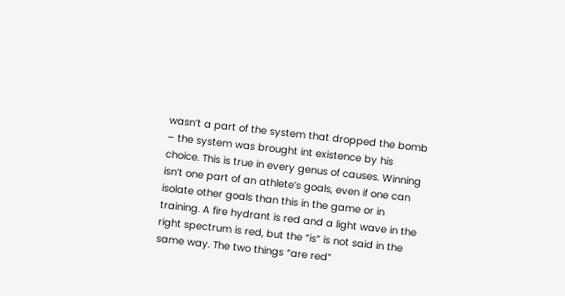wasn’t a part of the system that dropped the bomb – the system was brought int existence by his choice. This is true in every genus of causes. Winning isn’t one part of an athlete’s goals, even if one can isolate other goals than this in the game or in training. A fire hydrant is red and a light wave in the right spectrum is red, but the “is” is not said in the same way. The two things “are red”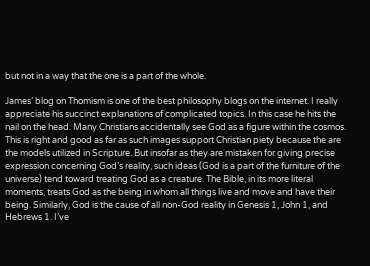but not in a way that the one is a part of the whole.

James’ blog on Thomism is one of the best philosophy blogs on the internet. I really appreciate his succinct explanations of complicated topics. In this case he hits the nail on the head. Many Christians accidentally see God as a figure within the cosmos. This is right and good as far as such images support Christian piety because the are the models utilized in Scripture. But insofar as they are mistaken for giving precise expression concerning God’s reality, such ideas (God is a part of the furniture of the universe) tend toward treating God as a creature. The Bible, in its more literal moments, treats God as the being in whom all things live and move and have their being. Similarly, God is the cause of all non-God reality in Genesis 1, John 1, and Hebrews 1. I’ve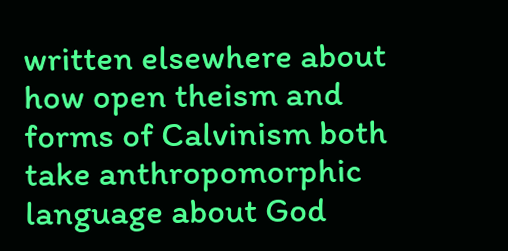written elsewhere about how open theism and forms of Calvinism both take anthropomorphic language about God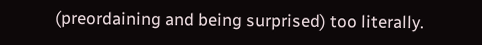(preordaining and being surprised) too literally.